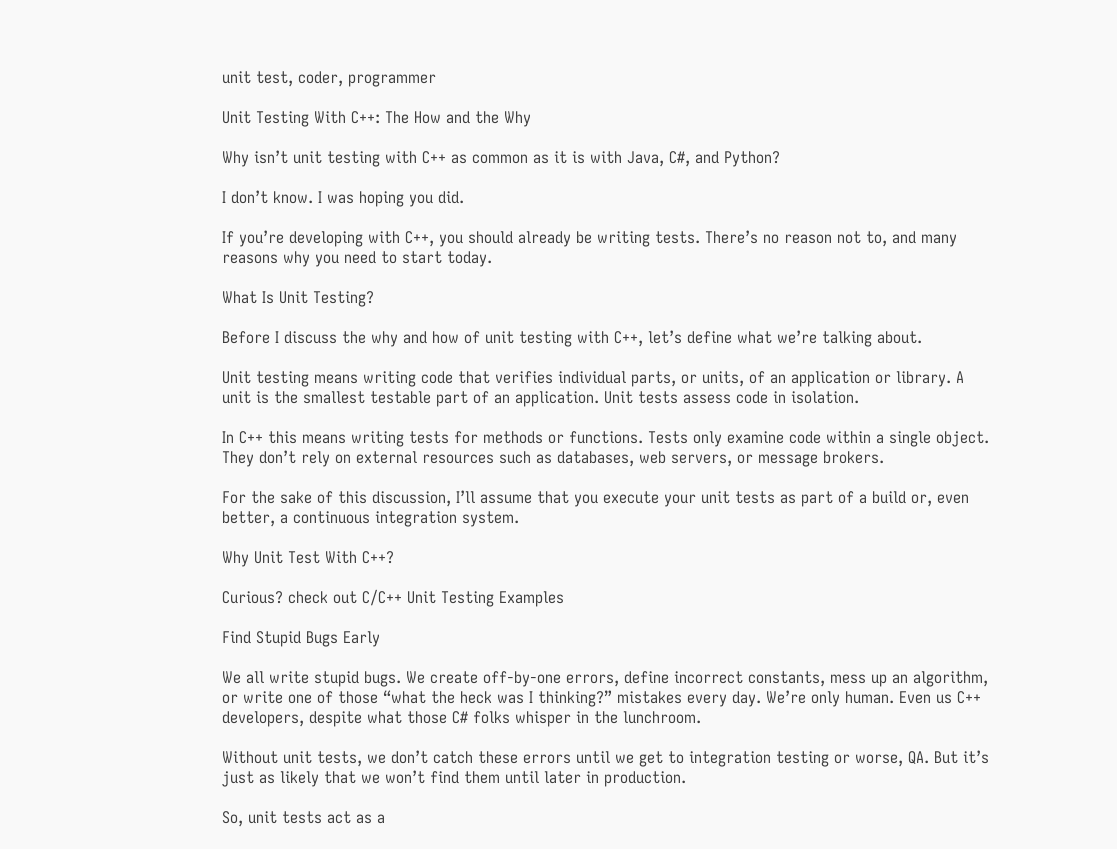unit test, coder, programmer

Unit Testing With C++: The How and the Why

Why isn’t unit testing with C++ as common as it is with Java, C#, and Python?

I don’t know. I was hoping you did.

If you’re developing with C++, you should already be writing tests. There’s no reason not to, and many reasons why you need to start today.

What Is Unit Testing?

Before I discuss the why and how of unit testing with C++, let’s define what we’re talking about.

Unit testing means writing code that verifies individual parts, or units, of an application or library. A unit is the smallest testable part of an application. Unit tests assess code in isolation.

In C++ this means writing tests for methods or functions. Tests only examine code within a single object. They don’t rely on external resources such as databases, web servers, or message brokers.

For the sake of this discussion, I’ll assume that you execute your unit tests as part of a build or, even better, a continuous integration system.

Why Unit Test With C++?

Curious? check out C/C++ Unit Testing Examples

Find Stupid Bugs Early

We all write stupid bugs. We create off-by-one errors, define incorrect constants, mess up an algorithm, or write one of those “what the heck was I thinking?” mistakes every day. We’re only human. Even us C++ developers, despite what those C# folks whisper in the lunchroom.

Without unit tests, we don’t catch these errors until we get to integration testing or worse, QA. But it’s just as likely that we won’t find them until later in production.

So, unit tests act as a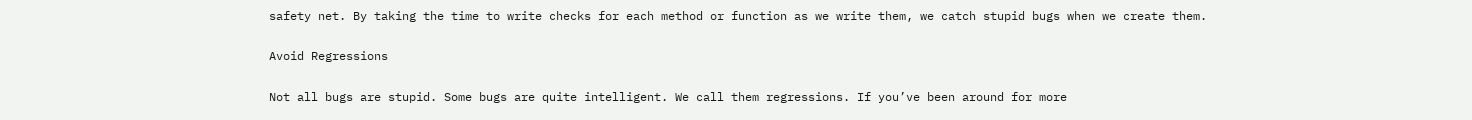safety net. By taking the time to write checks for each method or function as we write them, we catch stupid bugs when we create them.

Avoid Regressions

Not all bugs are stupid. Some bugs are quite intelligent. We call them regressions. If you’ve been around for more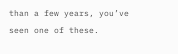than a few years, you’ve seen one of these.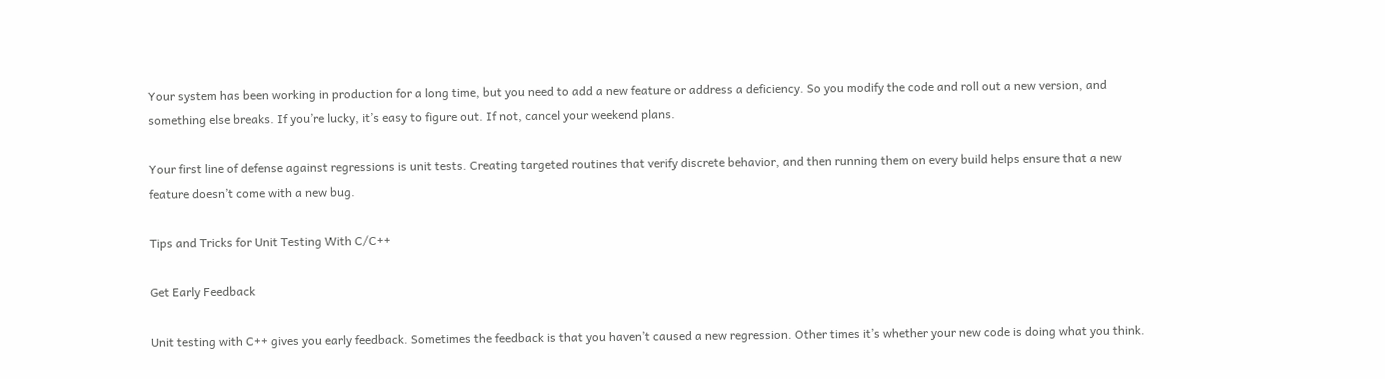Your system has been working in production for a long time, but you need to add a new feature or address a deficiency. So you modify the code and roll out a new version, and something else breaks. If you’re lucky, it’s easy to figure out. If not, cancel your weekend plans.

Your first line of defense against regressions is unit tests. Creating targeted routines that verify discrete behavior, and then running them on every build helps ensure that a new feature doesn’t come with a new bug.

Tips and Tricks for Unit Testing With C/C++

Get Early Feedback

Unit testing with C++ gives you early feedback. Sometimes the feedback is that you haven’t caused a new regression. Other times it’s whether your new code is doing what you think.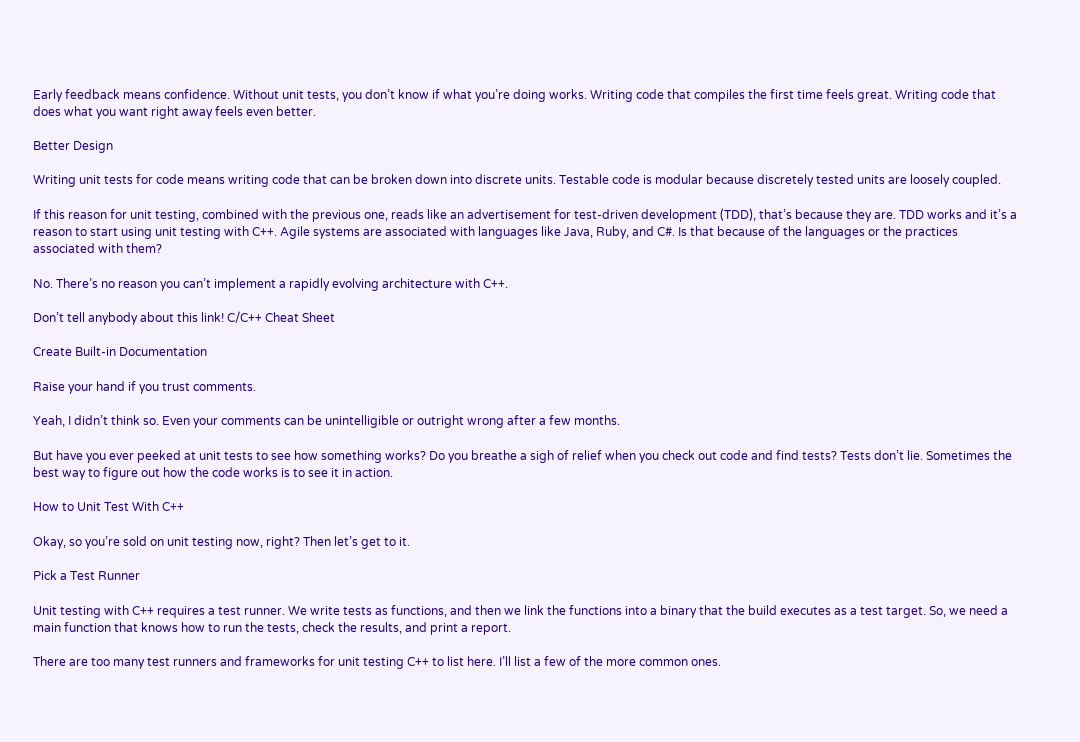Early feedback means confidence. Without unit tests, you don’t know if what you’re doing works. Writing code that compiles the first time feels great. Writing code that does what you want right away feels even better.

Better Design

Writing unit tests for code means writing code that can be broken down into discrete units. Testable code is modular because discretely tested units are loosely coupled.

If this reason for unit testing, combined with the previous one, reads like an advertisement for test-driven development (TDD), that’s because they are. TDD works and it’s a reason to start using unit testing with C++. Agile systems are associated with languages like Java, Ruby, and C#. Is that because of the languages or the practices associated with them?

No. There’s no reason you can’t implement a rapidly evolving architecture with C++.

Don’t tell anybody about this link! C/C++ Cheat Sheet

Create Built-in Documentation

Raise your hand if you trust comments.

Yeah, I didn’t think so. Even your comments can be unintelligible or outright wrong after a few months.

But have you ever peeked at unit tests to see how something works? Do you breathe a sigh of relief when you check out code and find tests? Tests don’t lie. Sometimes the best way to figure out how the code works is to see it in action.

How to Unit Test With C++

Okay, so you’re sold on unit testing now, right? Then let’s get to it.

Pick a Test Runner

Unit testing with C++ requires a test runner. We write tests as functions, and then we link the functions into a binary that the build executes as a test target. So, we need a main function that knows how to run the tests, check the results, and print a report.

There are too many test runners and frameworks for unit testing C++ to list here. I’ll list a few of the more common ones.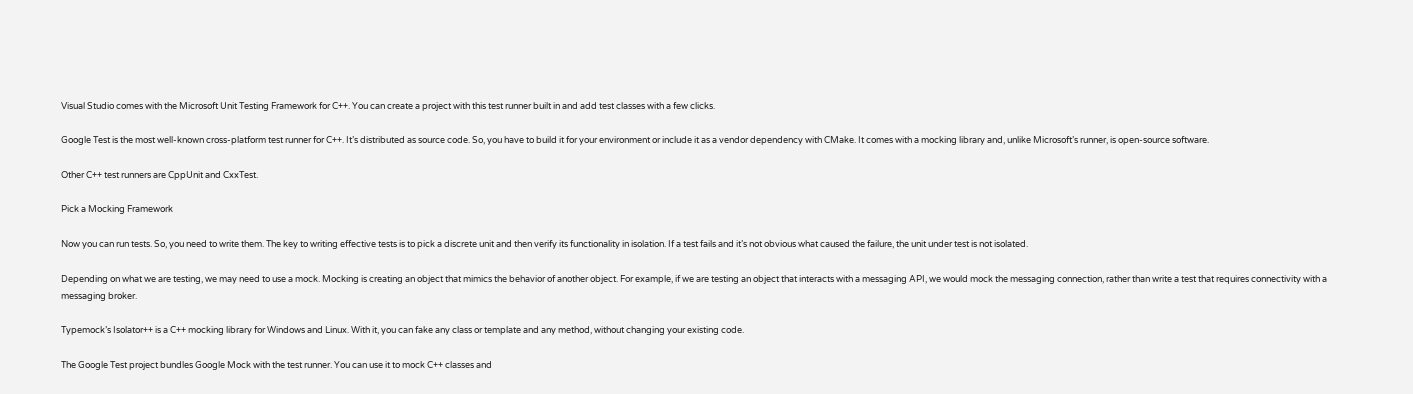Visual Studio comes with the Microsoft Unit Testing Framework for C++. You can create a project with this test runner built in and add test classes with a few clicks.

Google Test is the most well-known cross-platform test runner for C++. It’s distributed as source code. So, you have to build it for your environment or include it as a vendor dependency with CMake. It comes with a mocking library and, unlike Microsoft’s runner, is open-source software.

Other C++ test runners are CppUnit and CxxTest.

Pick a Mocking Framework

Now you can run tests. So, you need to write them. The key to writing effective tests is to pick a discrete unit and then verify its functionality in isolation. If a test fails and it’s not obvious what caused the failure, the unit under test is not isolated.

Depending on what we are testing, we may need to use a mock. Mocking is creating an object that mimics the behavior of another object. For example, if we are testing an object that interacts with a messaging API, we would mock the messaging connection, rather than write a test that requires connectivity with a messaging broker.

Typemock’s Isolator++ is a C++ mocking library for Windows and Linux. With it, you can fake any class or template and any method, without changing your existing code.

The Google Test project bundles Google Mock with the test runner. You can use it to mock C++ classes and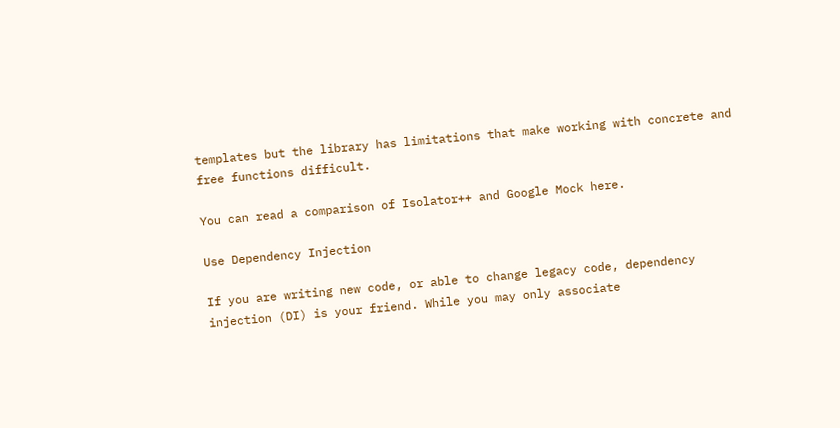templates but the library has limitations that make working with concrete and free functions difficult.

You can read a comparison of Isolator++ and Google Mock here.

Use Dependency Injection

If you are writing new code, or able to change legacy code, dependency injection (DI) is your friend. While you may only associate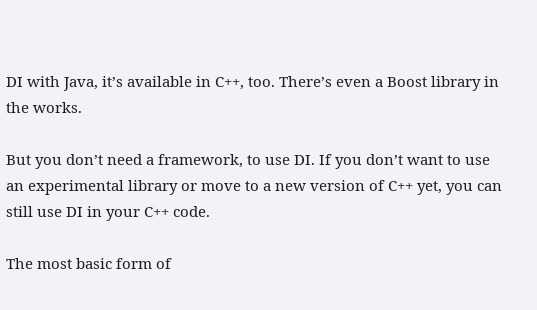DI with Java, it’s available in C++, too. There’s even a Boost library in the works.

But you don’t need a framework, to use DI. If you don’t want to use an experimental library or move to a new version of C++ yet, you can still use DI in your C++ code.

The most basic form of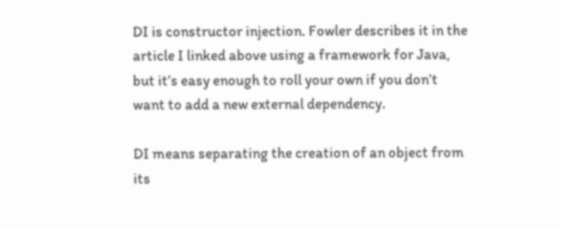DI is constructor injection. Fowler describes it in the article I linked above using a framework for Java, but it’s easy enough to roll your own if you don’t want to add a new external dependency.

DI means separating the creation of an object from its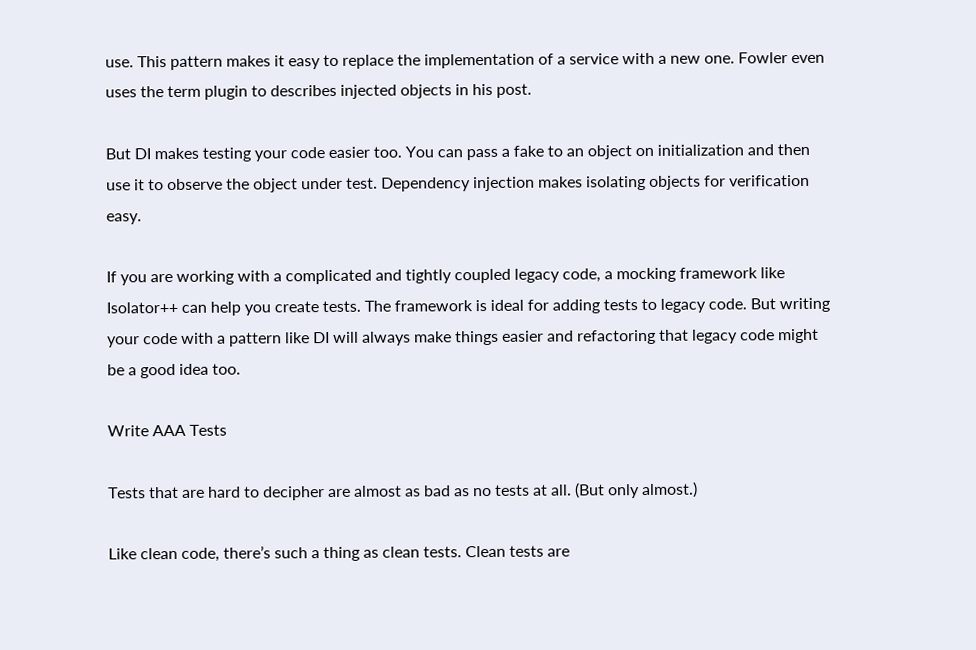use. This pattern makes it easy to replace the implementation of a service with a new one. Fowler even uses the term plugin to describes injected objects in his post.

But DI makes testing your code easier too. You can pass a fake to an object on initialization and then use it to observe the object under test. Dependency injection makes isolating objects for verification easy.

If you are working with a complicated and tightly coupled legacy code, a mocking framework like Isolator++ can help you create tests. The framework is ideal for adding tests to legacy code. But writing your code with a pattern like DI will always make things easier and refactoring that legacy code might be a good idea too.

Write AAA Tests

Tests that are hard to decipher are almost as bad as no tests at all. (But only almost.)

Like clean code, there’s such a thing as clean tests. Clean tests are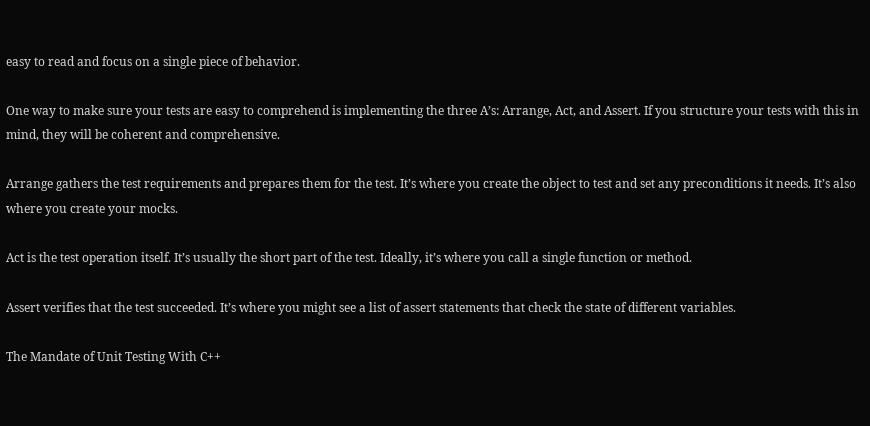easy to read and focus on a single piece of behavior.

One way to make sure your tests are easy to comprehend is implementing the three A’s: Arrange, Act, and Assert. If you structure your tests with this in mind, they will be coherent and comprehensive.

Arrange gathers the test requirements and prepares them for the test. It’s where you create the object to test and set any preconditions it needs. It’s also where you create your mocks.

Act is the test operation itself. It’s usually the short part of the test. Ideally, it’s where you call a single function or method.

Assert verifies that the test succeeded. It’s where you might see a list of assert statements that check the state of different variables.

The Mandate of Unit Testing With C++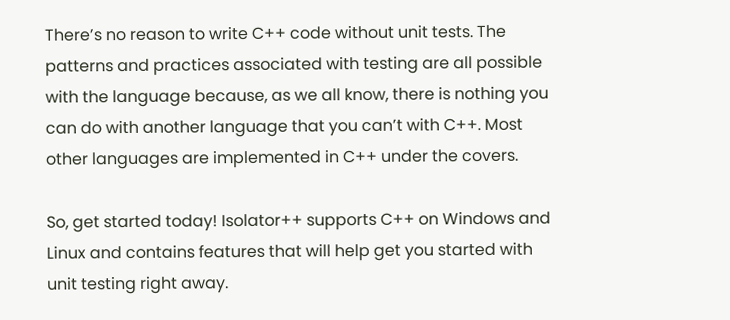There’s no reason to write C++ code without unit tests. The patterns and practices associated with testing are all possible with the language because, as we all know, there is nothing you can do with another language that you can’t with C++. Most other languages are implemented in C++ under the covers.

So, get started today! Isolator++ supports C++ on Windows and Linux and contains features that will help get you started with unit testing right away.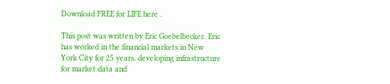Download FREE for LIFE here .

This post was written by Eric Goebelbecker. Eric has worked in the financial markets in New York City for 25 years, developing infrastructure for market data and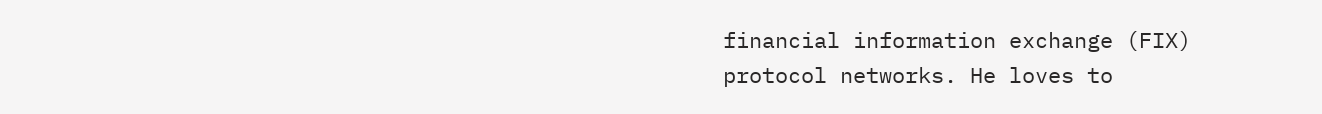financial information exchange (FIX) protocol networks. He loves to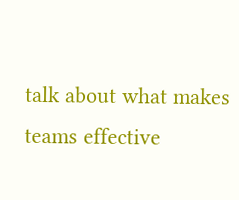talk about what makes teams effective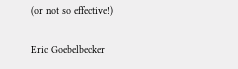(or not so effective!)

Eric Goebelbecker